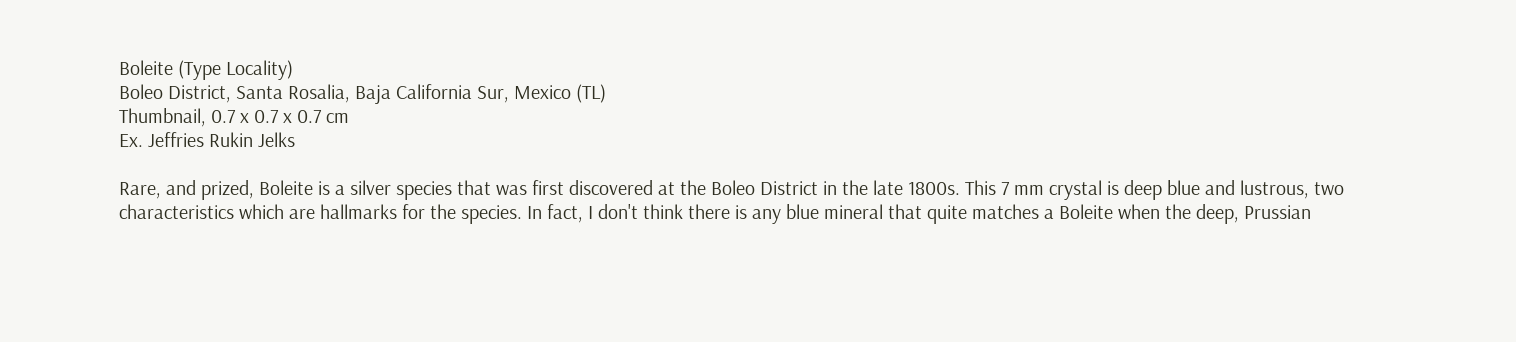Boleite (Type Locality)
Boleo District, Santa Rosalia, Baja California Sur, Mexico (TL)
Thumbnail, 0.7 x 0.7 x 0.7 cm
Ex. Jeffries Rukin Jelks

Rare, and prized, Boleite is a silver species that was first discovered at the Boleo District in the late 1800s. This 7 mm crystal is deep blue and lustrous, two characteristics which are hallmarks for the species. In fact, I don't think there is any blue mineral that quite matches a Boleite when the deep, Prussian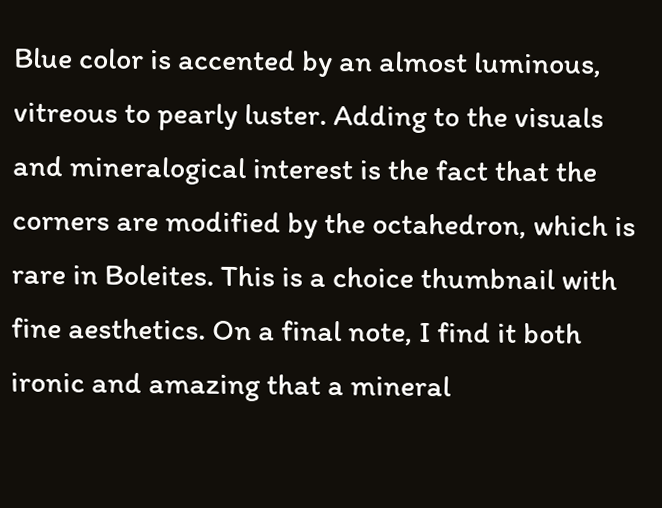Blue color is accented by an almost luminous, vitreous to pearly luster. Adding to the visuals and mineralogical interest is the fact that the corners are modified by the octahedron, which is rare in Boleites. This is a choice thumbnail with fine aesthetics. On a final note, I find it both ironic and amazing that a mineral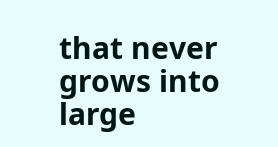that never grows into large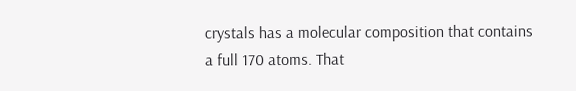crystals has a molecular composition that contains a full 170 atoms. That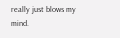really just blows my mind.